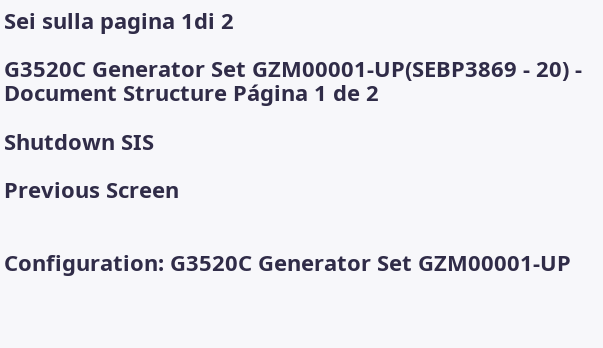Sei sulla pagina 1di 2

G3520C Generator Set GZM00001-UP(SEBP3869 - 20) - Document Structure Página 1 de 2

Shutdown SIS

Previous Screen


Configuration: G3520C Generator Set GZM00001-UP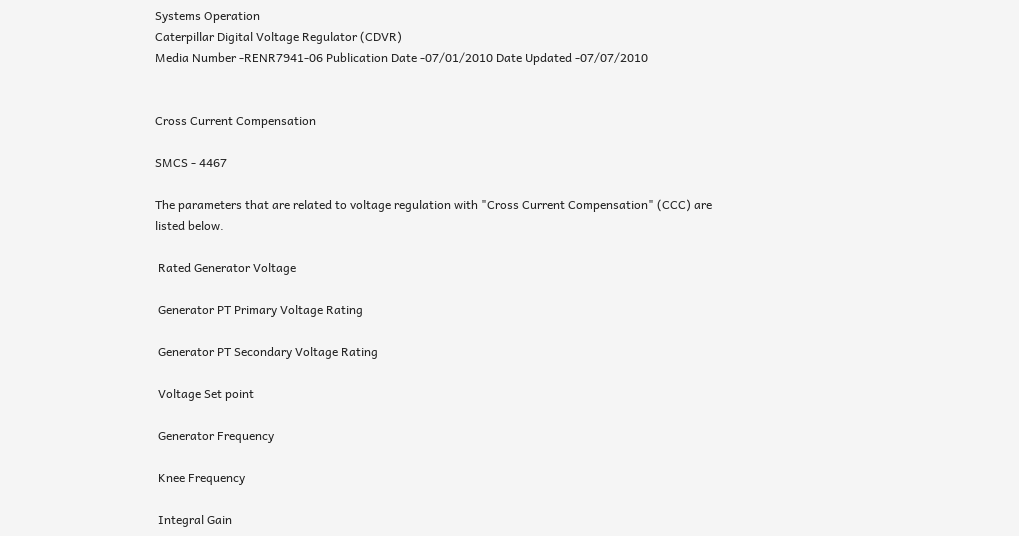Systems Operation
Caterpillar Digital Voltage Regulator (CDVR)
Media Number -RENR7941-06 Publication Date -07/01/2010 Date Updated -07/07/2010


Cross Current Compensation

SMCS - 4467

The parameters that are related to voltage regulation with "Cross Current Compensation" (CCC) are
listed below.

 Rated Generator Voltage

 Generator PT Primary Voltage Rating

 Generator PT Secondary Voltage Rating

 Voltage Set point

 Generator Frequency

 Knee Frequency

 Integral Gain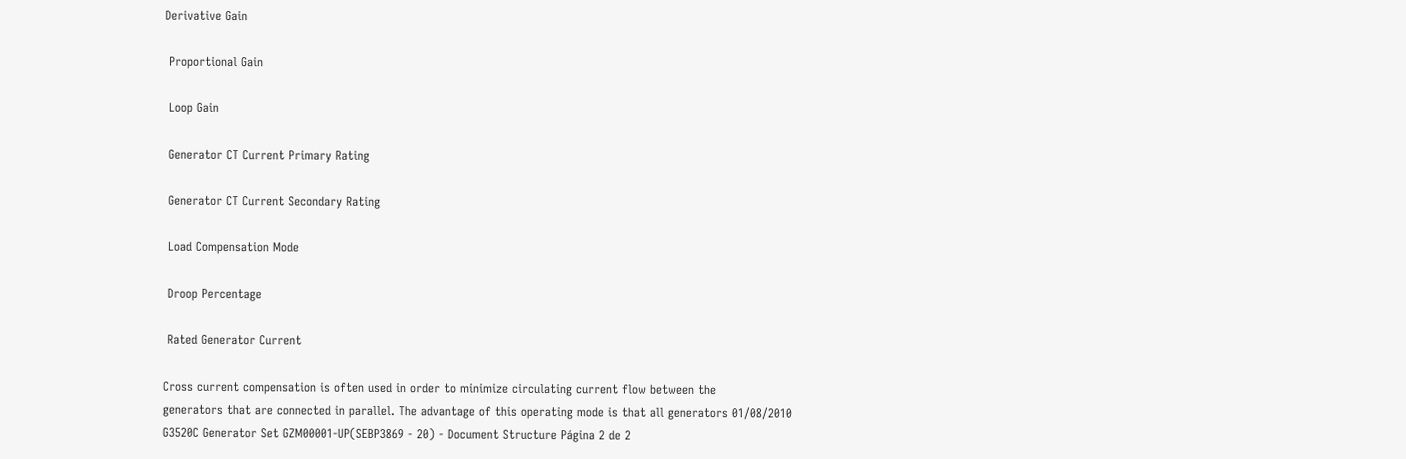Derivative Gain

 Proportional Gain

 Loop Gain

 Generator CT Current Primary Rating

 Generator CT Current Secondary Rating

 Load Compensation Mode

 Droop Percentage

 Rated Generator Current

Cross current compensation is often used in order to minimize circulating current flow between the
generators that are connected in parallel. The advantage of this operating mode is that all generators 01/08/2010
G3520C Generator Set GZM00001-UP(SEBP3869 - 20) - Document Structure Página 2 de 2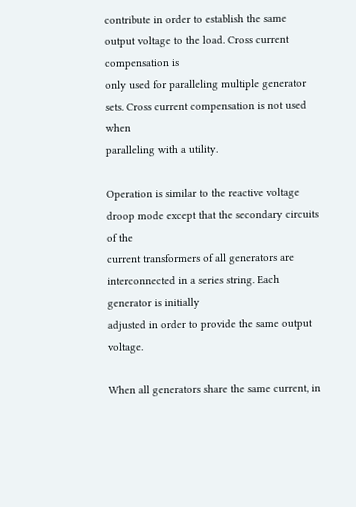contribute in order to establish the same output voltage to the load. Cross current compensation is
only used for paralleling multiple generator sets. Cross current compensation is not used when
paralleling with a utility.

Operation is similar to the reactive voltage droop mode except that the secondary circuits of the
current transformers of all generators are interconnected in a series string. Each generator is initially
adjusted in order to provide the same output voltage.

When all generators share the same current, in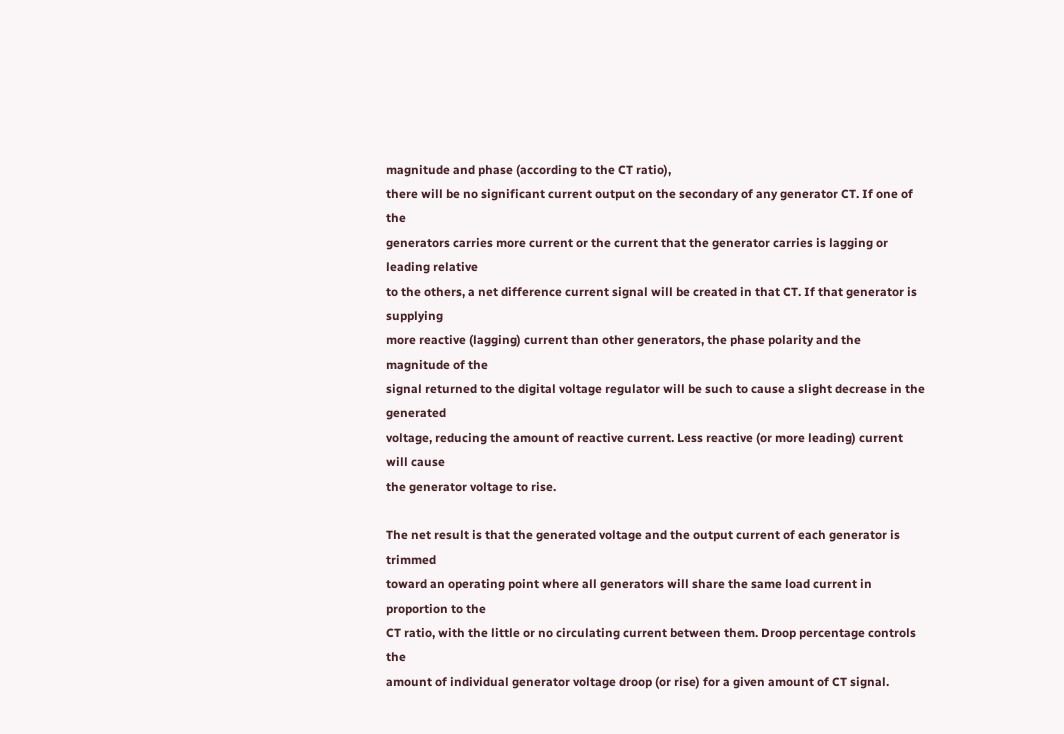magnitude and phase (according to the CT ratio),
there will be no significant current output on the secondary of any generator CT. If one of the
generators carries more current or the current that the generator carries is lagging or leading relative
to the others, a net difference current signal will be created in that CT. If that generator is supplying
more reactive (lagging) current than other generators, the phase polarity and the magnitude of the
signal returned to the digital voltage regulator will be such to cause a slight decrease in the generated
voltage, reducing the amount of reactive current. Less reactive (or more leading) current will cause
the generator voltage to rise.

The net result is that the generated voltage and the output current of each generator is trimmed
toward an operating point where all generators will share the same load current in proportion to the
CT ratio, with the little or no circulating current between them. Droop percentage controls the
amount of individual generator voltage droop (or rise) for a given amount of CT signal.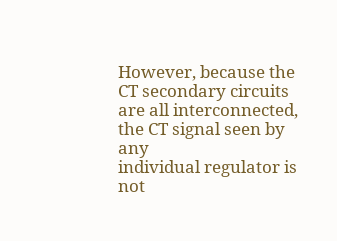However, because the CT secondary circuits are all interconnected, the CT signal seen by any
individual regulator is not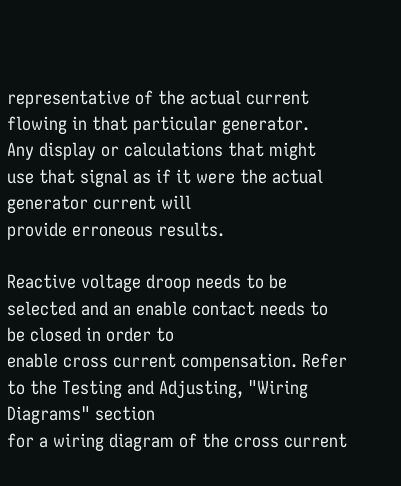representative of the actual current flowing in that particular generator.
Any display or calculations that might use that signal as if it were the actual generator current will
provide erroneous results.

Reactive voltage droop needs to be selected and an enable contact needs to be closed in order to
enable cross current compensation. Refer to the Testing and Adjusting, "Wiring Diagrams" section
for a wiring diagram of the cross current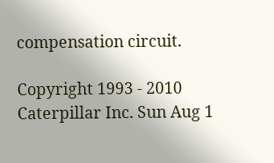compensation circuit.

Copyright 1993 - 2010 Caterpillar Inc. Sun Aug 1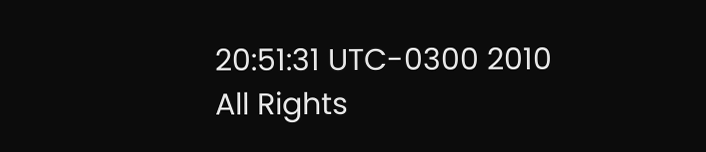20:51:31 UTC-0300 2010
All Rights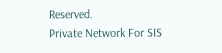Reserved.
Private Network For SIS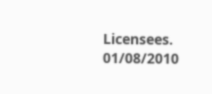Licensees. 01/08/2010